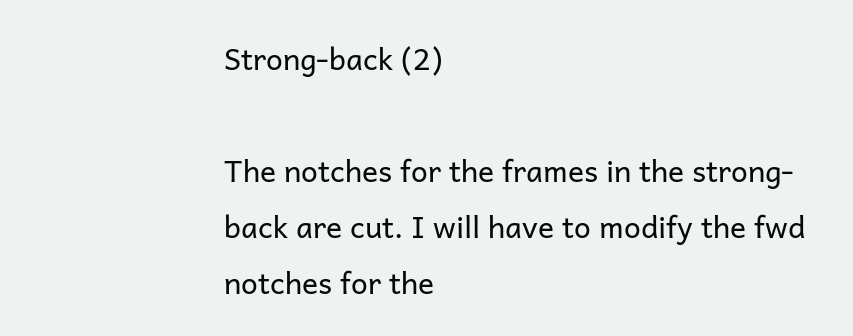Strong-back (2)

The notches for the frames in the strong-back are cut. I will have to modify the fwd notches for the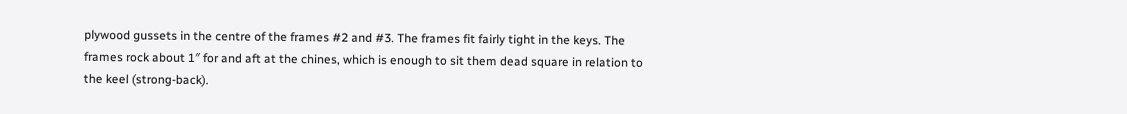plywood gussets in the centre of the frames #2 and #3. The frames fit fairly tight in the keys. The frames rock about 1″ for and aft at the chines, which is enough to sit them dead square in relation to the keel (strong-back).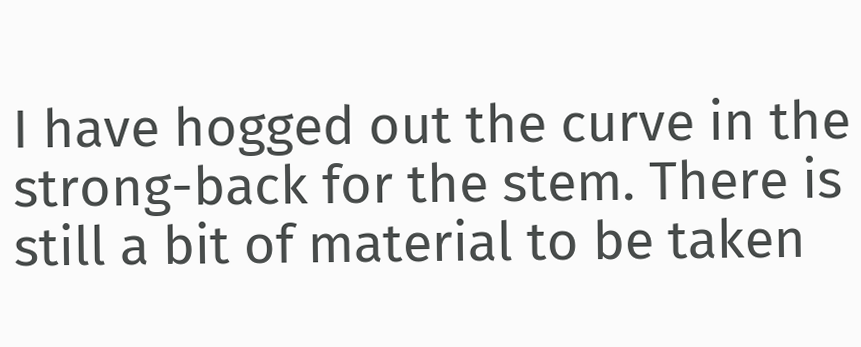I have hogged out the curve in the strong-back for the stem. There is still a bit of material to be taken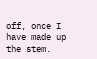off, once I have made up the stem.